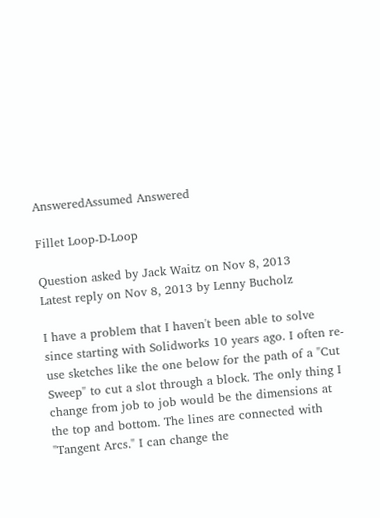AnsweredAssumed Answered

Fillet Loop-D-Loop

Question asked by Jack Waitz on Nov 8, 2013
Latest reply on Nov 8, 2013 by Lenny Bucholz

I have a problem that I haven't been able to solve since starting with Solidworks 10 years ago. I often re-use sketches like the one below for the path of a "Cut Sweep" to cut a slot through a block. The only thing I change from job to job would be the dimensions at the top and bottom. The lines are connected with "Tangent Arcs." I can change the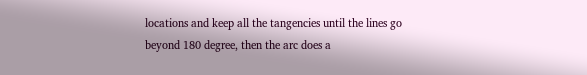locations and keep all the tangencies until the lines go beyond 180 degree, then the arc does a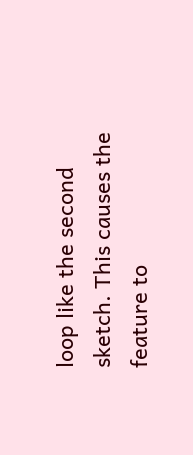loop like the second sketch. This causes the feature to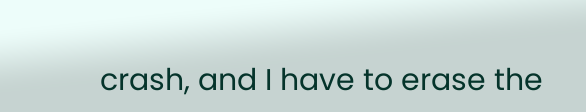crash, and I have to erase the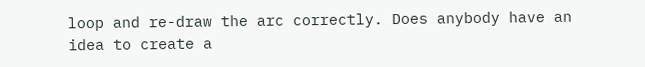loop and re-draw the arc correctly. Does anybody have an idea to create a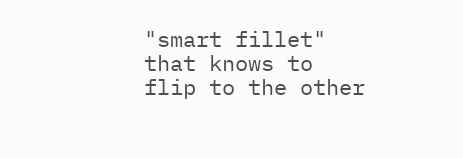"smart fillet" that knows to flip to the other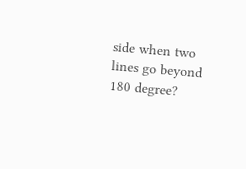side when two lines go beyond 180 degree?